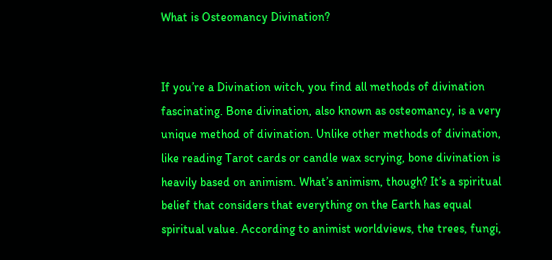What is Osteomancy Divination?


If you’re a Divination witch, you find all methods of divination fascinating. Bone divination, also known as osteomancy, is a very unique method of divination. Unlike other methods of divination, like reading Tarot cards or candle wax scrying, bone divination is heavily based on animism. What’s animism, though? It’s a spiritual belief that considers that everything on the Earth has equal spiritual value. According to animist worldviews, the trees, fungi,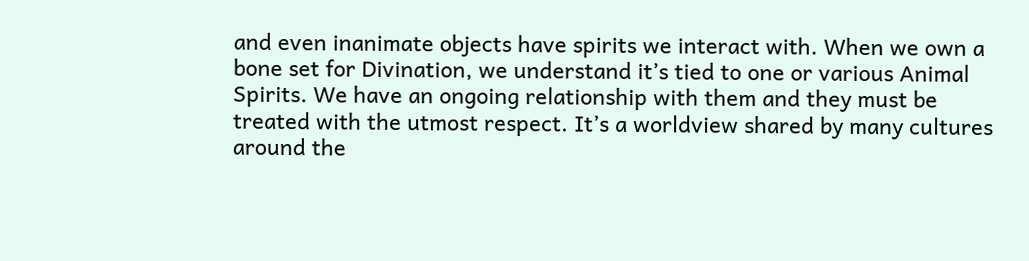and even inanimate objects have spirits we interact with. When we own a bone set for Divination, we understand it’s tied to one or various Animal Spirits. We have an ongoing relationship with them and they must be treated with the utmost respect. It’s a worldview shared by many cultures around the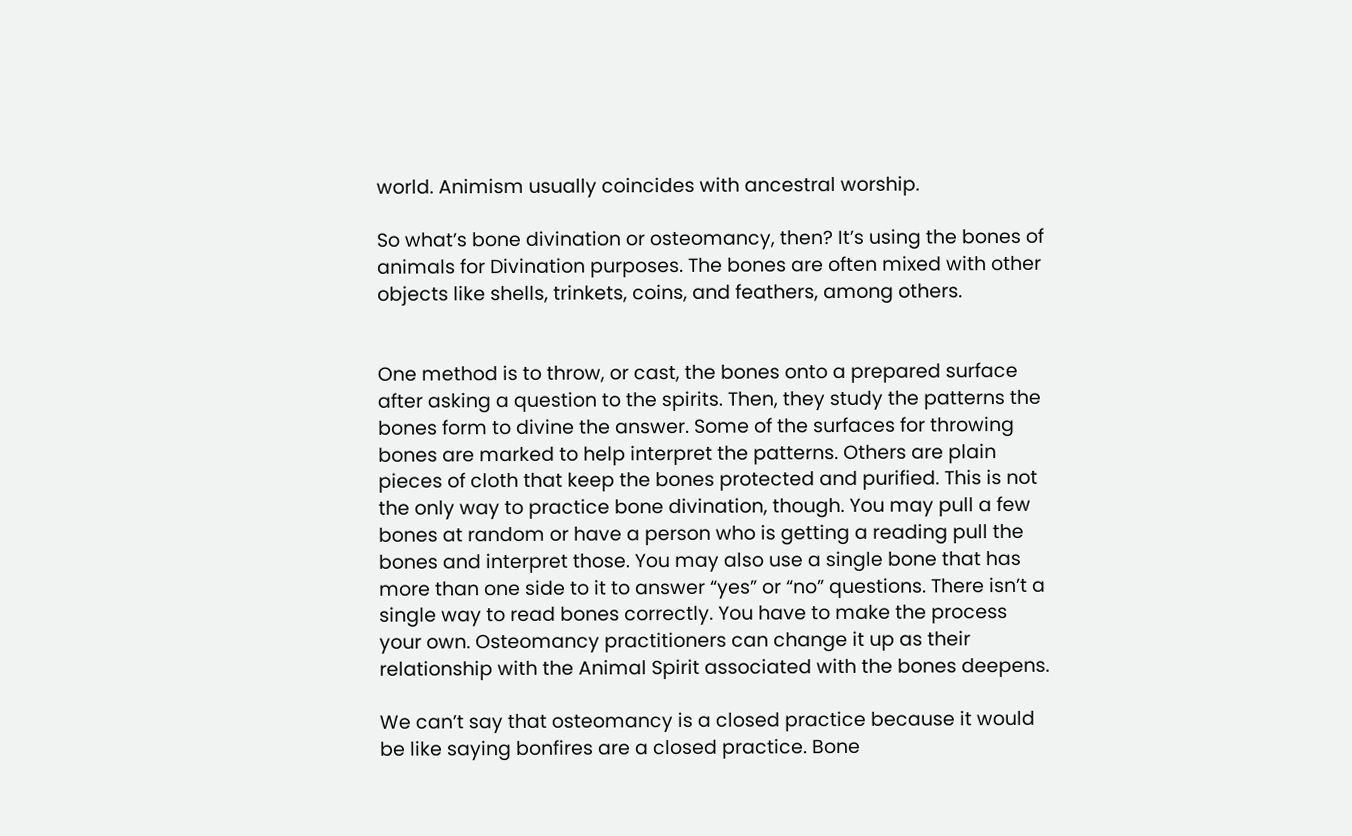world. Animism usually coincides with ancestral worship.

So what’s bone divination or osteomancy, then? It’s using the bones of animals for Divination purposes. The bones are often mixed with other objects like shells, trinkets, coins, and feathers, among others.


One method is to throw, or cast, the bones onto a prepared surface after asking a question to the spirits. Then, they study the patterns the bones form to divine the answer. Some of the surfaces for throwing bones are marked to help interpret the patterns. Others are plain pieces of cloth that keep the bones protected and purified. This is not the only way to practice bone divination, though. You may pull a few bones at random or have a person who is getting a reading pull the bones and interpret those. You may also use a single bone that has more than one side to it to answer “yes” or “no” questions. There isn’t a single way to read bones correctly. You have to make the process your own. Osteomancy practitioners can change it up as their relationship with the Animal Spirit associated with the bones deepens.

We can’t say that osteomancy is a closed practice because it would be like saying bonfires are a closed practice. Bone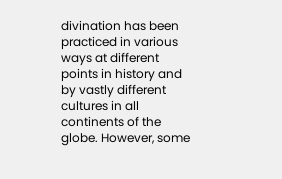divination has been practiced in various ways at different points in history and by vastly different cultures in all continents of the globe. However, some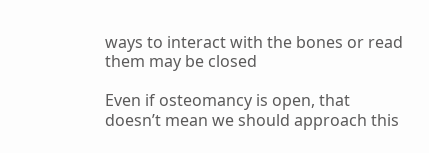ways to interact with the bones or read them may be closed

Even if osteomancy is open, that doesn’t mean we should approach this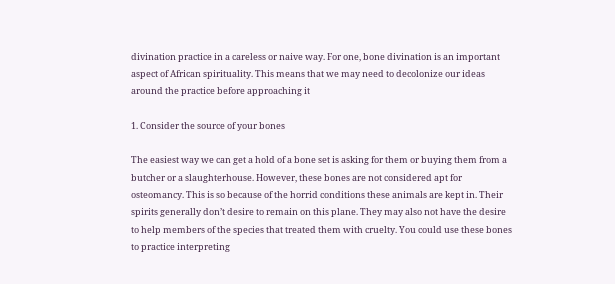divination practice in a careless or naive way. For one, bone divination is an important aspect of African spirituality. This means that we may need to decolonize our ideas around the practice before approaching it

1. Consider the source of your bones

The easiest way we can get a hold of a bone set is asking for them or buying them from a butcher or a slaughterhouse. However, these bones are not considered apt for osteomancy. This is so because of the horrid conditions these animals are kept in. Their spirits generally don’t desire to remain on this plane. They may also not have the desire to help members of the species that treated them with cruelty. You could use these bones to practice interpreting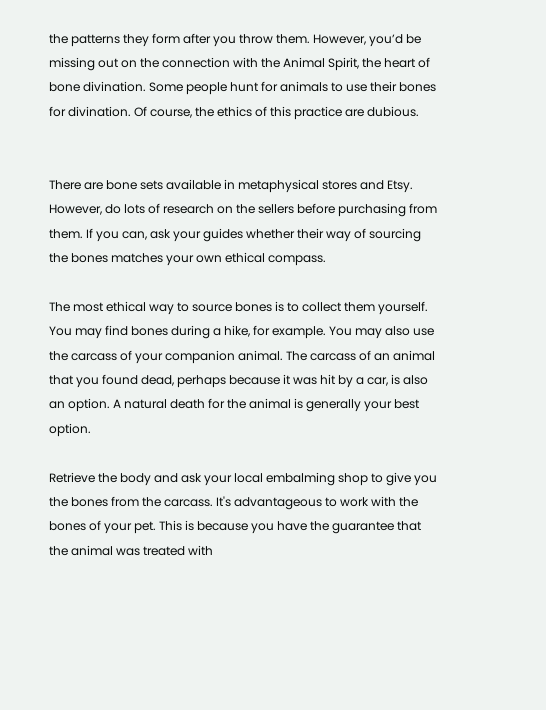the patterns they form after you throw them. However, you’d be missing out on the connection with the Animal Spirit, the heart of bone divination. Some people hunt for animals to use their bones for divination. Of course, the ethics of this practice are dubious.


There are bone sets available in metaphysical stores and Etsy. However, do lots of research on the sellers before purchasing from them. If you can, ask your guides whether their way of sourcing the bones matches your own ethical compass.

The most ethical way to source bones is to collect them yourself. You may find bones during a hike, for example. You may also use the carcass of your companion animal. The carcass of an animal that you found dead, perhaps because it was hit by a car, is also an option. A natural death for the animal is generally your best option.

Retrieve the body and ask your local embalming shop to give you the bones from the carcass. It's advantageous to work with the bones of your pet. This is because you have the guarantee that the animal was treated with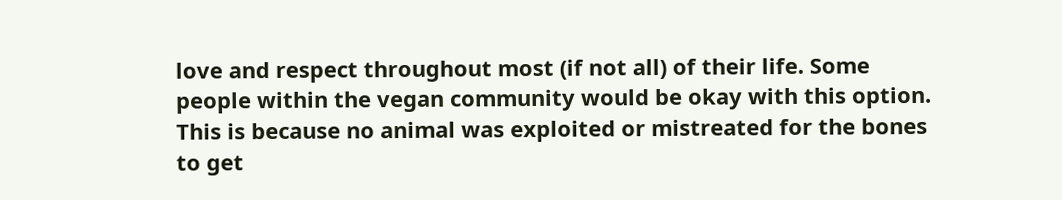love and respect throughout most (if not all) of their life. Some people within the vegan community would be okay with this option. This is because no animal was exploited or mistreated for the bones to get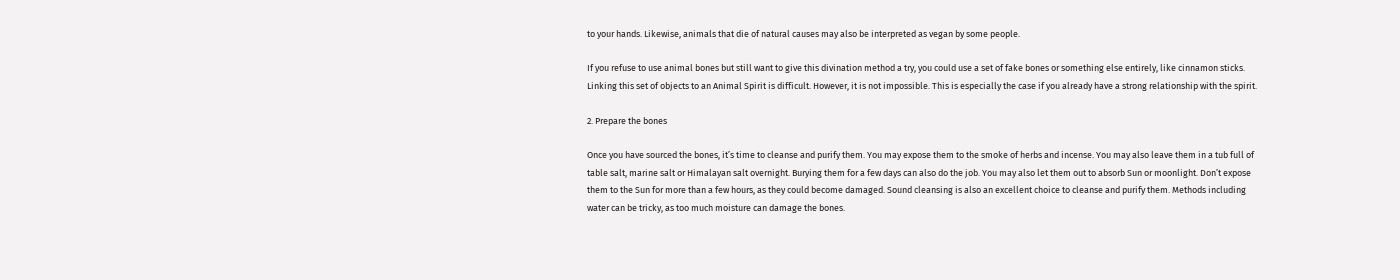to your hands. Likewise, animals that die of natural causes may also be interpreted as vegan by some people.

If you refuse to use animal bones but still want to give this divination method a try, you could use a set of fake bones or something else entirely, like cinnamon sticks. Linking this set of objects to an Animal Spirit is difficult. However, it is not impossible. This is especially the case if you already have a strong relationship with the spirit.

2. Prepare the bones

Once you have sourced the bones, it’s time to cleanse and purify them. You may expose them to the smoke of herbs and incense. You may also leave them in a tub full of table salt, marine salt or Himalayan salt overnight. Burying them for a few days can also do the job. You may also let them out to absorb Sun or moonlight. Don’t expose them to the Sun for more than a few hours, as they could become damaged. Sound cleansing is also an excellent choice to cleanse and purify them. Methods including water can be tricky, as too much moisture can damage the bones.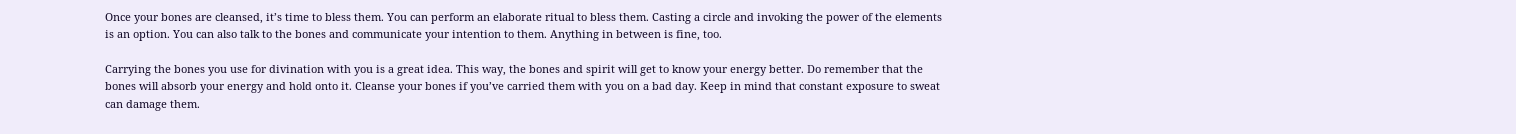Once your bones are cleansed, it’s time to bless them. You can perform an elaborate ritual to bless them. Casting a circle and invoking the power of the elements is an option. You can also talk to the bones and communicate your intention to them. Anything in between is fine, too.

Carrying the bones you use for divination with you is a great idea. This way, the bones and spirit will get to know your energy better. Do remember that the bones will absorb your energy and hold onto it. Cleanse your bones if you’ve carried them with you on a bad day. Keep in mind that constant exposure to sweat can damage them.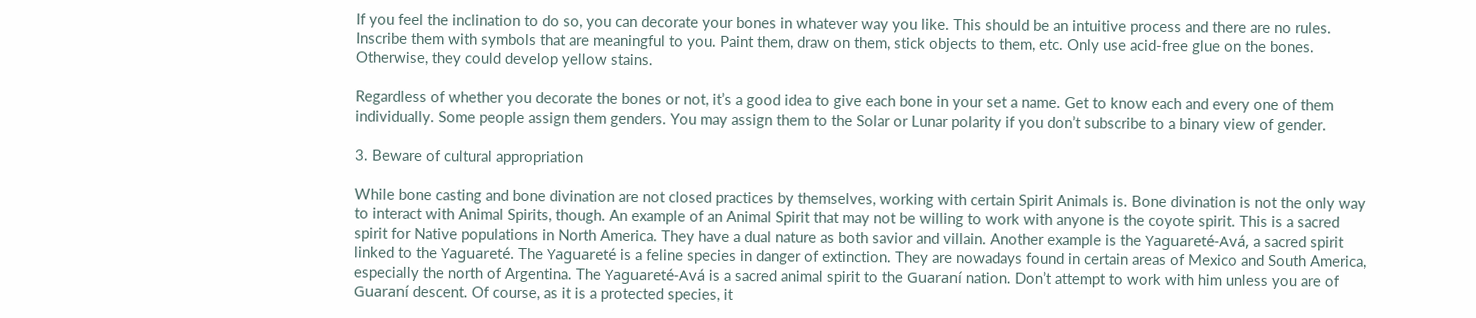If you feel the inclination to do so, you can decorate your bones in whatever way you like. This should be an intuitive process and there are no rules. Inscribe them with symbols that are meaningful to you. Paint them, draw on them, stick objects to them, etc. Only use acid-free glue on the bones. Otherwise, they could develop yellow stains.

Regardless of whether you decorate the bones or not, it’s a good idea to give each bone in your set a name. Get to know each and every one of them individually. Some people assign them genders. You may assign them to the Solar or Lunar polarity if you don’t subscribe to a binary view of gender.

3. Beware of cultural appropriation

While bone casting and bone divination are not closed practices by themselves, working with certain Spirit Animals is. Bone divination is not the only way to interact with Animal Spirits, though. An example of an Animal Spirit that may not be willing to work with anyone is the coyote spirit. This is a sacred spirit for Native populations in North America. They have a dual nature as both savior and villain. Another example is the Yaguareté-Avá, a sacred spirit linked to the Yaguareté. The Yaguareté is a feline species in danger of extinction. They are nowadays found in certain areas of Mexico and South America, especially the north of Argentina. The Yaguareté-Avá is a sacred animal spirit to the Guaraní nation. Don’t attempt to work with him unless you are of Guaraní descent. Of course, as it is a protected species, it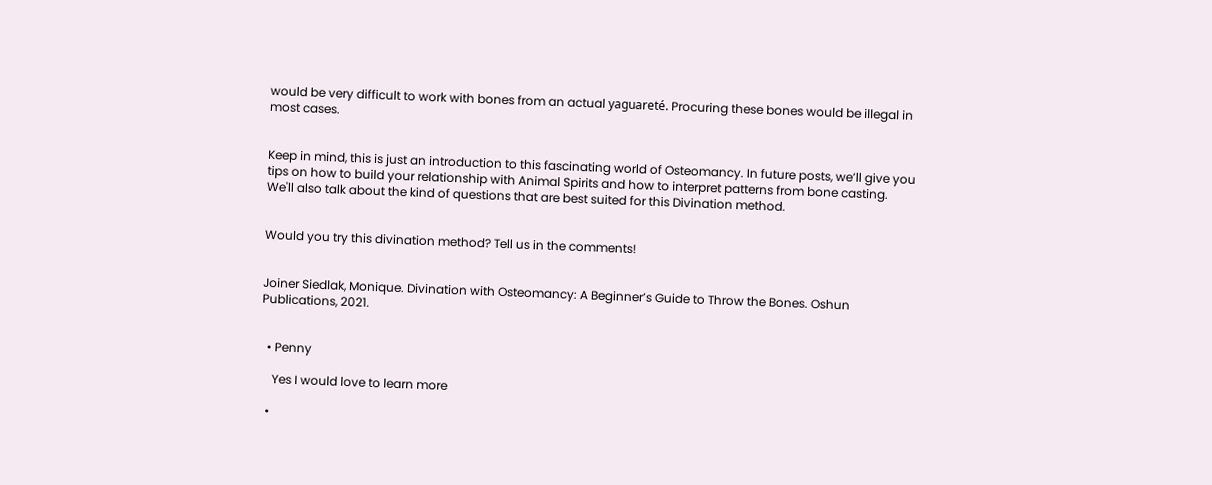would be very difficult to work with bones from an actual yaguareté. Procuring these bones would be illegal in most cases.


Keep in mind, this is just an introduction to this fascinating world of Osteomancy. In future posts, we’ll give you tips on how to build your relationship with Animal Spirits and how to interpret patterns from bone casting. We'll also talk about the kind of questions that are best suited for this Divination method.


Would you try this divination method? Tell us in the comments!


Joiner Siedlak, Monique. Divination with Osteomancy: A Beginner’s Guide to Throw the Bones. Oshun Publications, 2021.


  • Penny

    Yes I would love to learn more

  •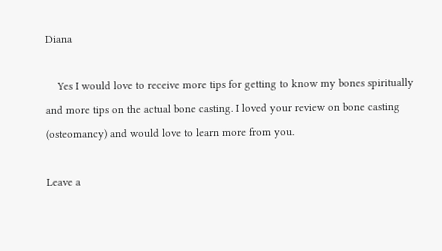Diana

    Yes I would love to receive more tips for getting to know my bones spiritually and more tips on the actual bone casting. I loved your review on bone casting (osteomancy) and would love to learn more from you.

Leave a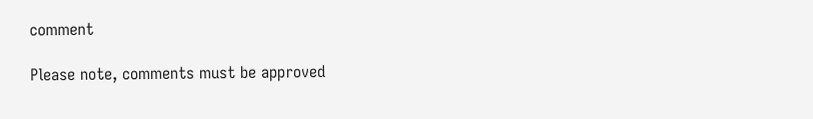comment

Please note, comments must be approved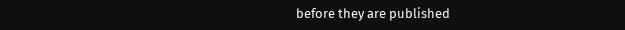before they are published